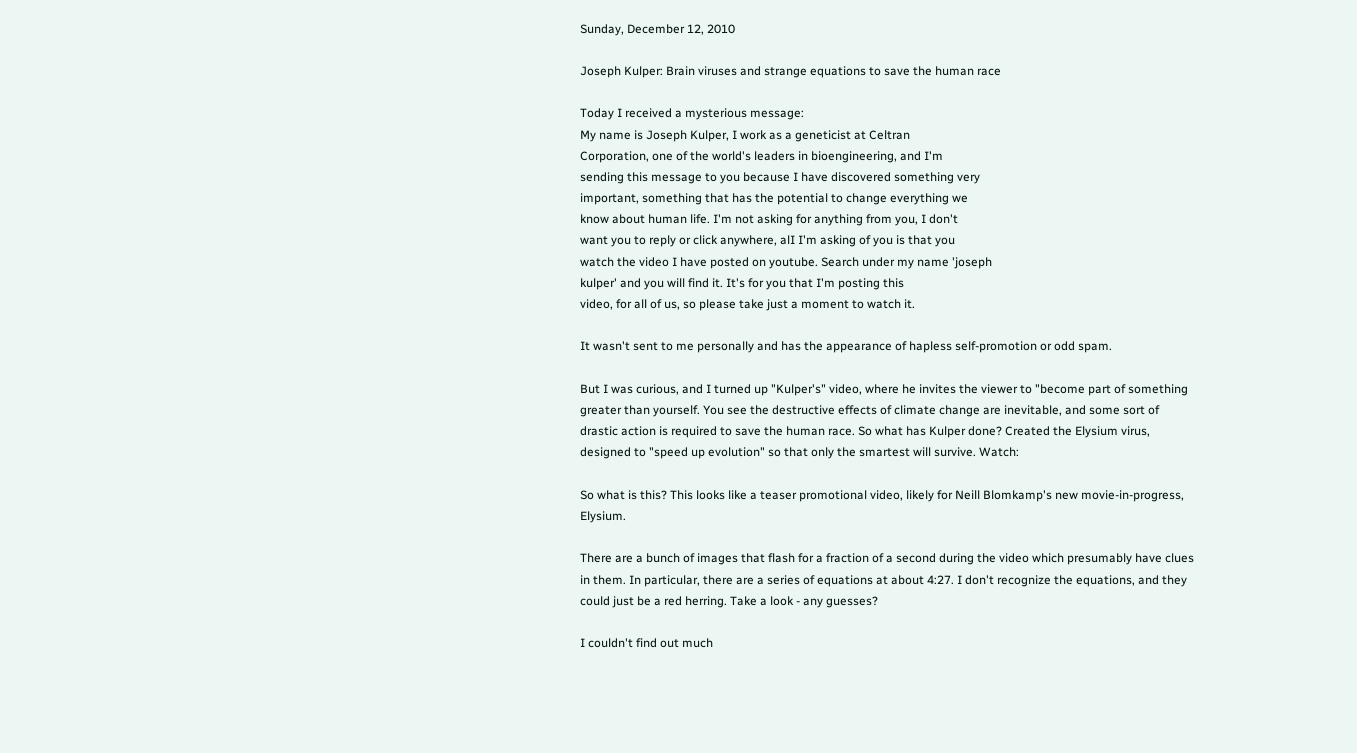Sunday, December 12, 2010

Joseph Kulper: Brain viruses and strange equations to save the human race

Today I received a mysterious message:
My name is Joseph Kulper, I work as a geneticist at Celtran
Corporation, one of the world's leaders in bioengineering, and I'm
sending this message to you because I have discovered something very
important, something that has the potential to change everything we
know about human life. I'm not asking for anything from you, I don't
want you to reply or click anywhere, alI I'm asking of you is that you
watch the video I have posted on youtube. Search under my name 'joseph
kulper' and you will find it. It's for you that I'm posting this
video, for all of us, so please take just a moment to watch it.

It wasn't sent to me personally and has the appearance of hapless self-promotion or odd spam.

But I was curious, and I turned up "Kulper's" video, where he invites the viewer to "become part of something greater than yourself. You see the destructive effects of climate change are inevitable, and some sort of drastic action is required to save the human race. So what has Kulper done? Created the Elysium virus, designed to "speed up evolution" so that only the smartest will survive. Watch:

So what is this? This looks like a teaser promotional video, likely for Neill Blomkamp's new movie-in-progress, Elysium.

There are a bunch of images that flash for a fraction of a second during the video which presumably have clues in them. In particular, there are a series of equations at about 4:27. I don't recognize the equations, and they could just be a red herring. Take a look - any guesses?

I couldn't find out much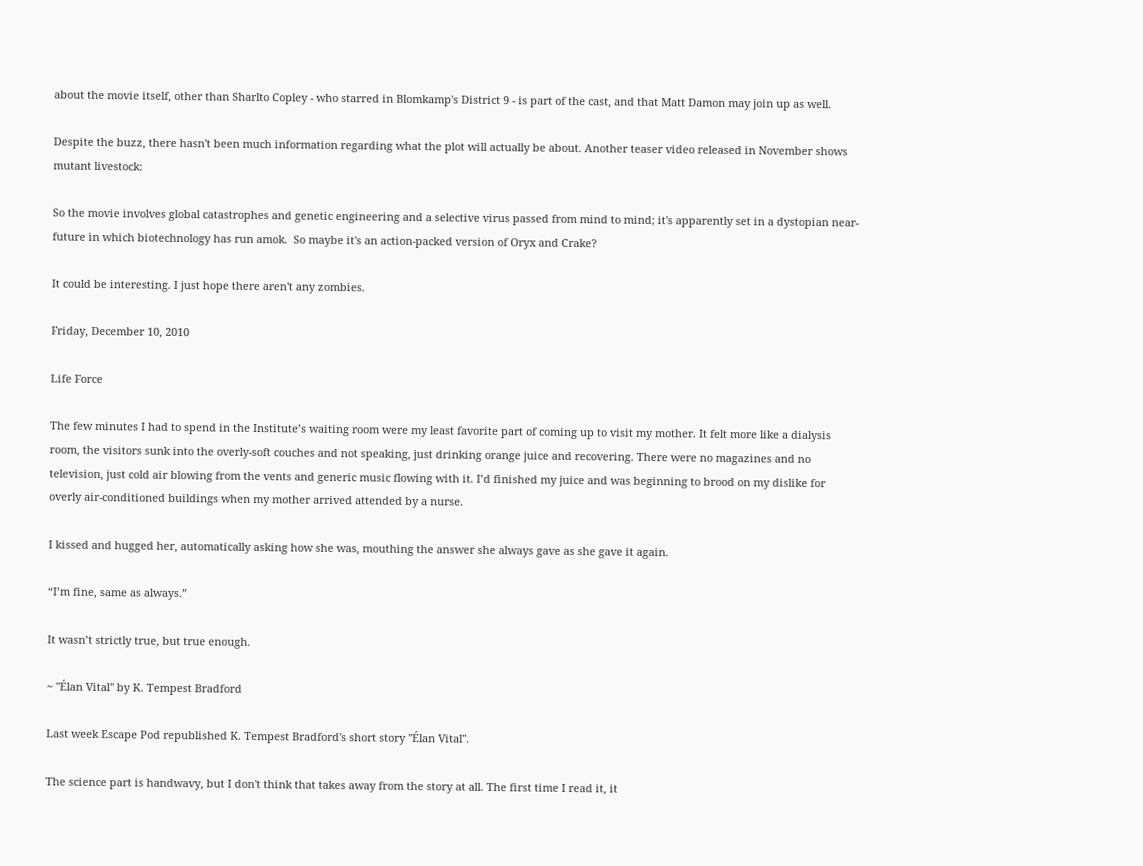about the movie itself, other than Sharlto Copley - who starred in Blomkamp's District 9 - is part of the cast, and that Matt Damon may join up as well.

Despite the buzz, there hasn't been much information regarding what the plot will actually be about. Another teaser video released in November shows mutant livestock:

So the movie involves global catastrophes and genetic engineering and a selective virus passed from mind to mind; it's apparently set in a dystopian near-future in which biotechnology has run amok.  So maybe it's an action-packed version of Oryx and Crake?

It could be interesting. I just hope there aren't any zombies.

Friday, December 10, 2010

Life Force

The few minutes I had to spend in the Institute’s waiting room were my least favorite part of coming up to visit my mother. It felt more like a dialysis room, the visitors sunk into the overly-soft couches and not speaking, just drinking orange juice and recovering. There were no magazines and no television, just cold air blowing from the vents and generic music flowing with it. I’d finished my juice and was beginning to brood on my dislike for overly air-conditioned buildings when my mother arrived attended by a nurse.

I kissed and hugged her, automatically asking how she was, mouthing the answer she always gave as she gave it again.

“I’m fine, same as always.”

It wasn’t strictly true, but true enough.

~ "Élan Vital" by K. Tempest Bradford

Last week Escape Pod republished K. Tempest Bradford's short story "Élan Vital".

The science part is handwavy, but I don't think that takes away from the story at all. The first time I read it, it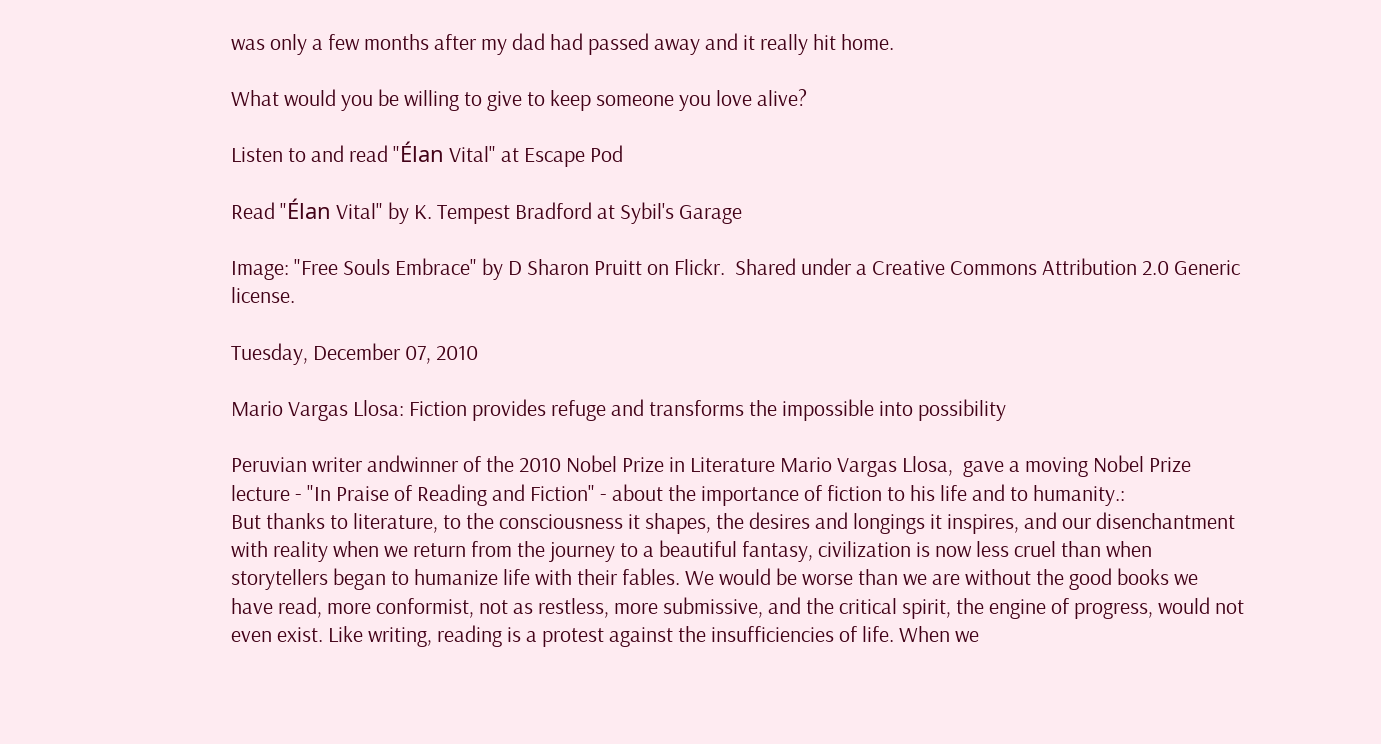was only a few months after my dad had passed away and it really hit home.

What would you be willing to give to keep someone you love alive?

Listen to and read "Élan Vital" at Escape Pod

Read "Élan Vital" by K. Tempest Bradford at Sybil's Garage

Image: "Free Souls Embrace" by D Sharon Pruitt on Flickr.  Shared under a Creative Commons Attribution 2.0 Generic license.

Tuesday, December 07, 2010

Mario Vargas Llosa: Fiction provides refuge and transforms the impossible into possibility

Peruvian writer andwinner of the 2010 Nobel Prize in Literature Mario Vargas Llosa,  gave a moving Nobel Prize lecture - "In Praise of Reading and Fiction" - about the importance of fiction to his life and to humanity.:
But thanks to literature, to the consciousness it shapes, the desires and longings it inspires, and our disenchantment with reality when we return from the journey to a beautiful fantasy, civilization is now less cruel than when storytellers began to humanize life with their fables. We would be worse than we are without the good books we have read, more conformist, not as restless, more submissive, and the critical spirit, the engine of progress, would not even exist. Like writing, reading is a protest against the insufficiencies of life. When we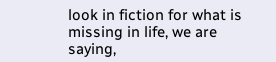look in fiction for what is missing in life, we are saying,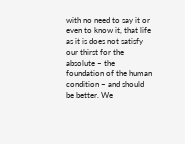with no need to say it or even to know it, that life as it is does not satisfy our thirst for the absolute – the foundation of the human condition – and should be better. We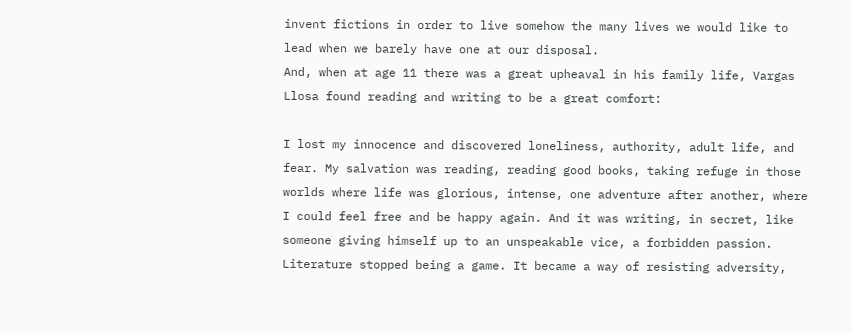invent fictions in order to live somehow the many lives we would like to lead when we barely have one at our disposal.
And, when at age 11 there was a great upheaval in his family life, Vargas Llosa found reading and writing to be a great comfort:

I lost my innocence and discovered loneliness, authority, adult life, and fear. My salvation was reading, reading good books, taking refuge in those worlds where life was glorious, intense, one adventure after another, where I could feel free and be happy again. And it was writing, in secret, like someone giving himself up to an unspeakable vice, a forbidden passion. Literature stopped being a game. It became a way of resisting adversity,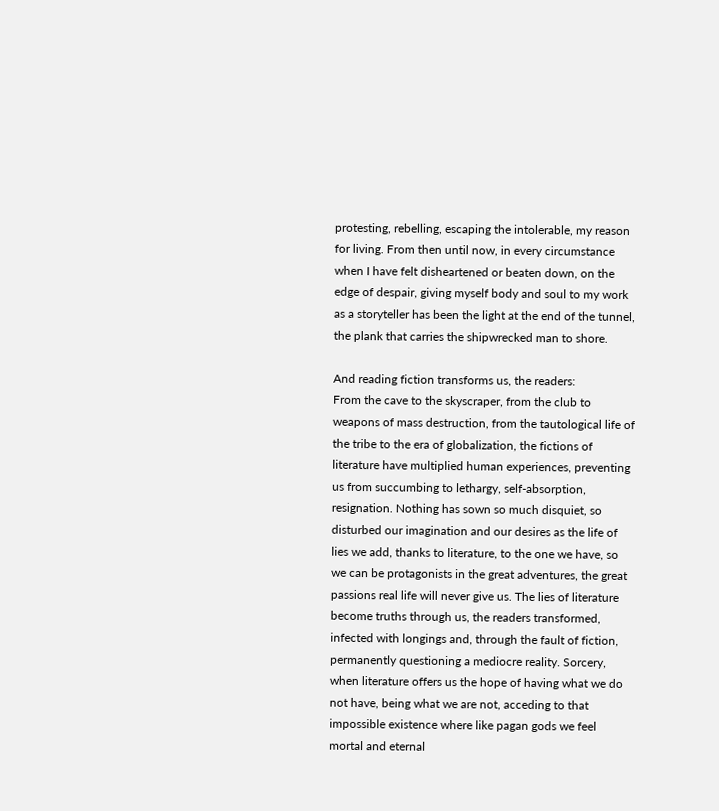protesting, rebelling, escaping the intolerable, my reason for living. From then until now, in every circumstance when I have felt disheartened or beaten down, on the edge of despair, giving myself body and soul to my work as a storyteller has been the light at the end of the tunnel, the plank that carries the shipwrecked man to shore.

And reading fiction transforms us, the readers:
From the cave to the skyscraper, from the club to weapons of mass destruction, from the tautological life of the tribe to the era of globalization, the fictions of literature have multiplied human experiences, preventing us from succumbing to lethargy, self-absorption, resignation. Nothing has sown so much disquiet, so disturbed our imagination and our desires as the life of lies we add, thanks to literature, to the one we have, so we can be protagonists in the great adventures, the great passions real life will never give us. The lies of literature become truths through us, the readers transformed, infected with longings and, through the fault of fiction, permanently questioning a mediocre reality. Sorcery, when literature offers us the hope of having what we do not have, being what we are not, acceding to that impossible existence where like pagan gods we feel mortal and eternal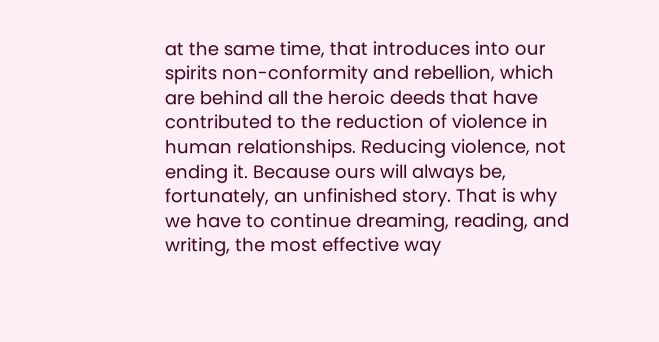at the same time, that introduces into our spirits non-conformity and rebellion, which are behind all the heroic deeds that have contributed to the reduction of violence in human relationships. Reducing violence, not ending it. Because ours will always be, fortunately, an unfinished story. That is why we have to continue dreaming, reading, and writing, the most effective way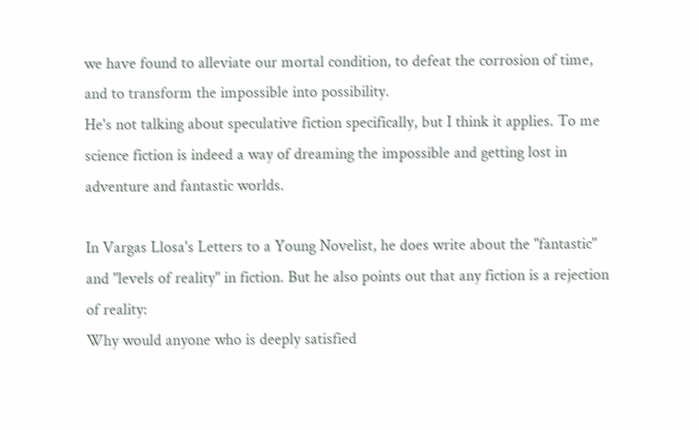we have found to alleviate our mortal condition, to defeat the corrosion of time, and to transform the impossible into possibility.
He's not talking about speculative fiction specifically, but I think it applies. To me science fiction is indeed a way of dreaming the impossible and getting lost in adventure and fantastic worlds.

In Vargas Llosa's Letters to a Young Novelist, he does write about the "fantastic" and "levels of reality" in fiction. But he also points out that any fiction is a rejection of reality:
Why would anyone who is deeply satisfied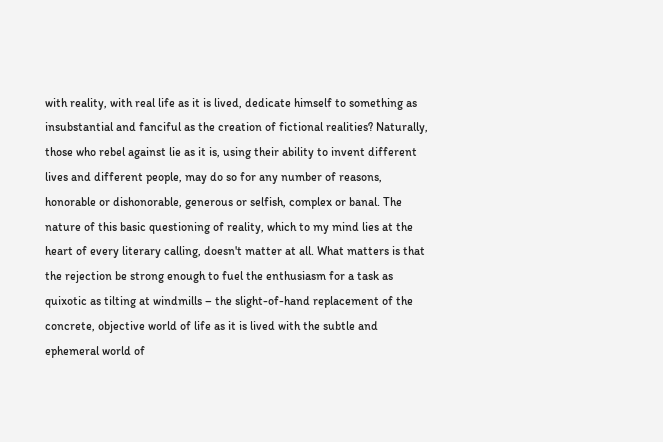with reality, with real life as it is lived, dedicate himself to something as insubstantial and fanciful as the creation of fictional realities? Naturally, those who rebel against lie as it is, using their ability to invent different lives and different people, may do so for any number of reasons, honorable or dishonorable, generous or selfish, complex or banal. The nature of this basic questioning of reality, which to my mind lies at the heart of every literary calling, doesn't matter at all. What matters is that the rejection be strong enough to fuel the enthusiasm for a task as quixotic as tilting at windmills – the slight-of-hand replacement of the concrete, objective world of life as it is lived with the subtle and ephemeral world of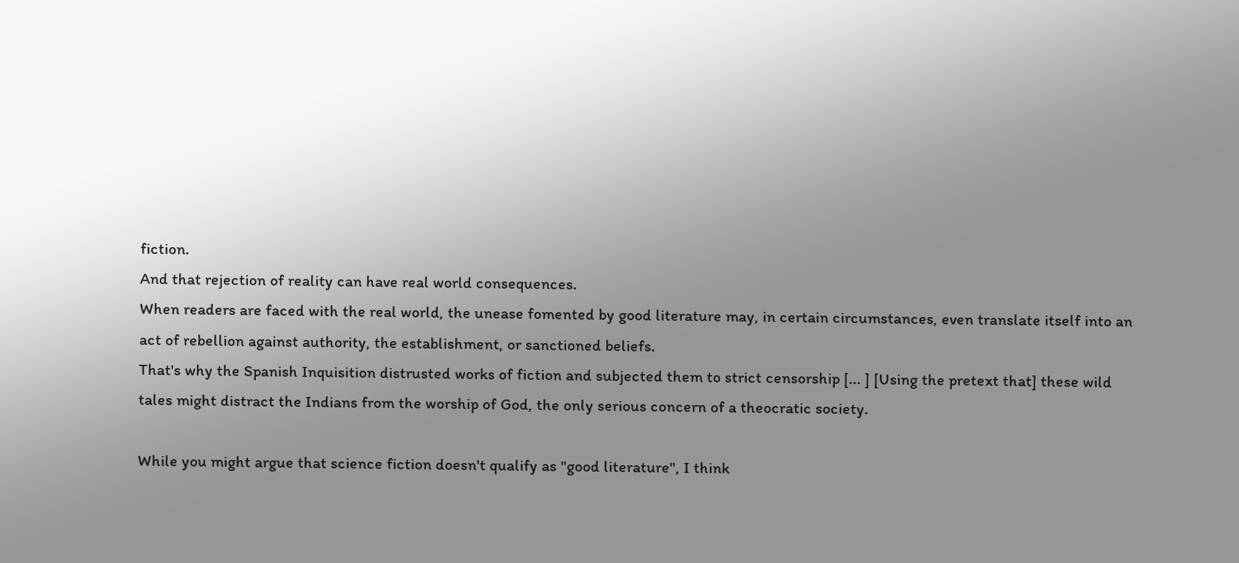fiction.
And that rejection of reality can have real world consequences.
When readers are faced with the real world, the unease fomented by good literature may, in certain circumstances, even translate itself into an act of rebellion against authority, the establishment, or sanctioned beliefs.
That's why the Spanish Inquisition distrusted works of fiction and subjected them to strict censorship [... ] [Using the pretext that] these wild tales might distract the Indians from the worship of God, the only serious concern of a theocratic society.

While you might argue that science fiction doesn't qualify as "good literature", I think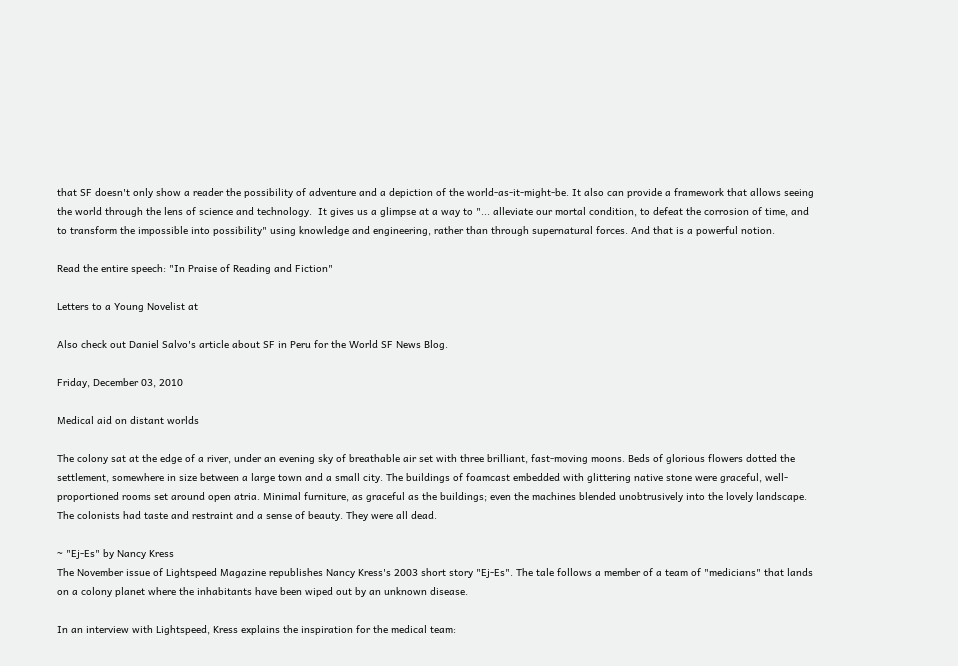that SF doesn't only show a reader the possibility of adventure and a depiction of the world-as-it-might-be. It also can provide a framework that allows seeing the world through the lens of science and technology.  It gives us a glimpse at a way to "... alleviate our mortal condition, to defeat the corrosion of time, and to transform the impossible into possibility" using knowledge and engineering, rather than through supernatural forces. And that is a powerful notion.

Read the entire speech: "In Praise of Reading and Fiction"

Letters to a Young Novelist at

Also check out Daniel Salvo's article about SF in Peru for the World SF News Blog.

Friday, December 03, 2010

Medical aid on distant worlds

The colony sat at the edge of a river, under an evening sky of breathable air set with three brilliant, fast-moving moons. Beds of glorious flowers dotted the settlement, somewhere in size between a large town and a small city. The buildings of foamcast embedded with glittering native stone were graceful, well-proportioned rooms set around open atria. Minimal furniture, as graceful as the buildings; even the machines blended unobtrusively into the lovely landscape. The colonists had taste and restraint and a sense of beauty. They were all dead.

~ "Ej-Es" by Nancy Kress
The November issue of Lightspeed Magazine republishes Nancy Kress's 2003 short story "Ej-Es". The tale follows a member of a team of "medicians" that lands on a colony planet where the inhabitants have been wiped out by an unknown disease.

In an interview with Lightspeed, Kress explains the inspiration for the medical team: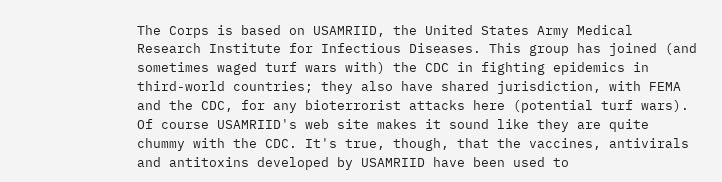The Corps is based on USAMRIID, the United States Army Medical Research Institute for Infectious Diseases. This group has joined (and sometimes waged turf wars with) the CDC in fighting epidemics in third-world countries; they also have shared jurisdiction, with FEMA and the CDC, for any bioterrorist attacks here (potential turf wars).
Of course USAMRIID's web site makes it sound like they are quite chummy with the CDC. It's true, though, that the vaccines, antivirals and antitoxins developed by USAMRIID have been used to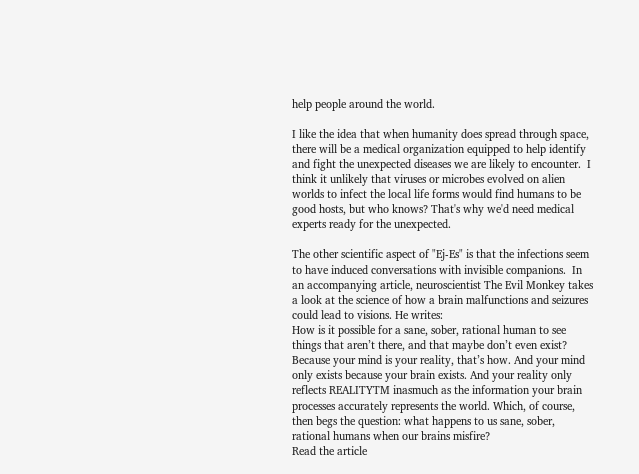help people around the world.

I like the idea that when humanity does spread through space, there will be a medical organization equipped to help identify and fight the unexpected diseases we are likely to encounter.  I think it unlikely that viruses or microbes evolved on alien worlds to infect the local life forms would find humans to be good hosts, but who knows? That's why we'd need medical experts ready for the unexpected.

The other scientific aspect of "Ej-Es" is that the infections seem to have induced conversations with invisible companions.  In an accompanying article, neuroscientist The Evil Monkey takes a look at the science of how a brain malfunctions and seizures could lead to visions. He writes:
How is it possible for a sane, sober, rational human to see things that aren’t there, and that maybe don’t even exist? Because your mind is your reality, that’s how. And your mind only exists because your brain exists. And your reality only reflects REALITYTM inasmuch as the information your brain processes accurately represents the world. Which, of course, then begs the question: what happens to us sane, sober, rational humans when our brains misfire?
Read the article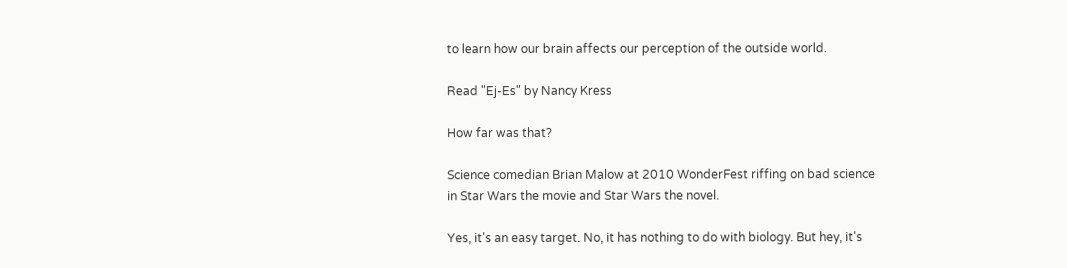to learn how our brain affects our perception of the outside world.

Read "Ej-Es" by Nancy Kress

How far was that?

Science comedian Brian Malow at 2010 WonderFest riffing on bad science in Star Wars the movie and Star Wars the novel.

Yes, it's an easy target. No, it has nothing to do with biology. But hey, it's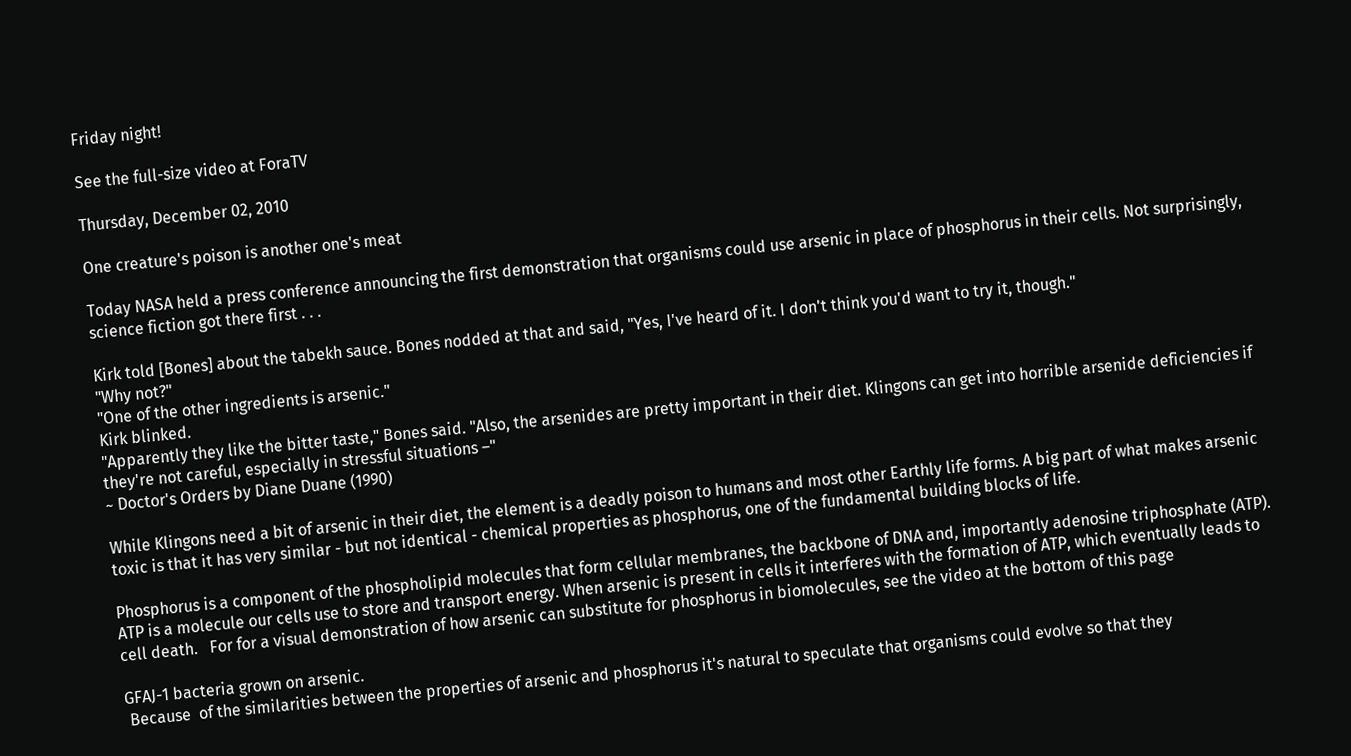Friday night!

See the full-size video at ForaTV

Thursday, December 02, 2010

One creature's poison is another one's meat

Today NASA held a press conference announcing the first demonstration that organisms could use arsenic in place of phosphorus in their cells. Not surprisingly, science fiction got there first . . .

Kirk told [Bones] about the tabekh sauce. Bones nodded at that and said, "Yes, I've heard of it. I don't think you'd want to try it, though."
"Why not?"
"One of the other ingredients is arsenic."
Kirk blinked.
"Apparently they like the bitter taste," Bones said. "Also, the arsenides are pretty important in their diet. Klingons can get into horrible arsenide deficiencies if they're not careful, especially in stressful situations –"
~ Doctor's Orders by Diane Duane (1990)

While Klingons need a bit of arsenic in their diet, the element is a deadly poison to humans and most other Earthly life forms. A big part of what makes arsenic toxic is that it has very similar - but not identical - chemical properties as phosphorus, one of the fundamental building blocks of life.

Phosphorus is a component of the phospholipid molecules that form cellular membranes, the backbone of DNA and, importantly adenosine triphosphate (ATP).  ATP is a molecule our cells use to store and transport energy. When arsenic is present in cells it interferes with the formation of ATP, which eventually leads to cell death.   For for a visual demonstration of how arsenic can substitute for phosphorus in biomolecules, see the video at the bottom of this page

GFAJ-1 bacteria grown on arsenic.
 Because  of the similarities between the properties of arsenic and phosphorus it's natural to speculate that organisms could evolve so that they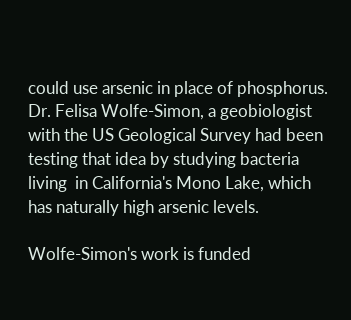could use arsenic in place of phosphorus.  Dr. Felisa Wolfe-Simon, a geobiologist with the US Geological Survey had been testing that idea by studying bacteria living  in California's Mono Lake, which has naturally high arsenic levels.

Wolfe-Simon's work is funded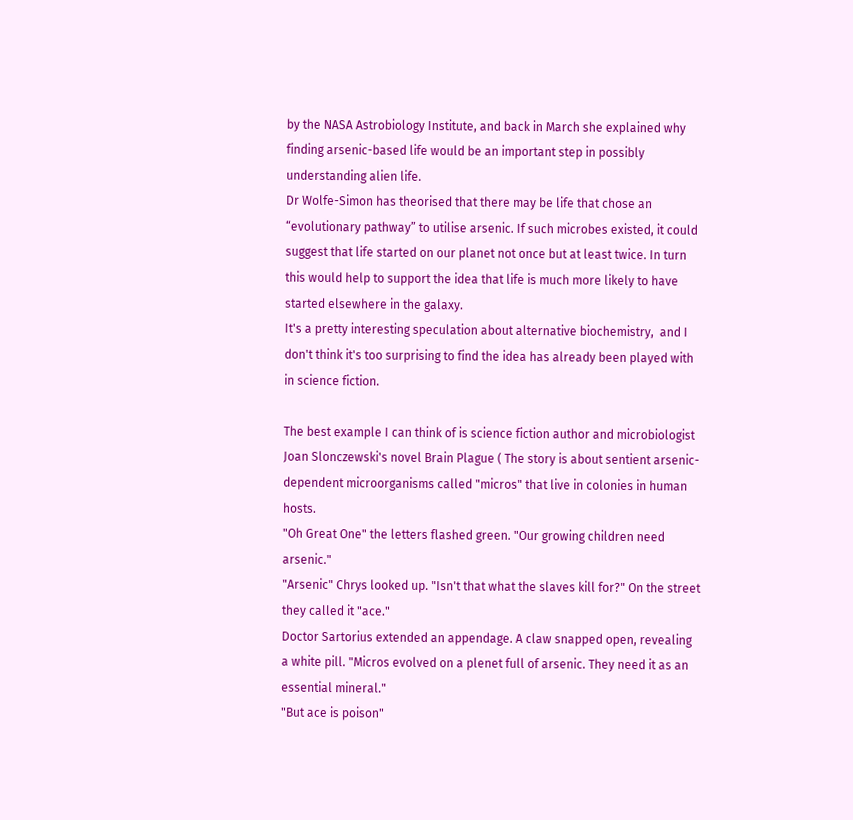by the NASA Astrobiology Institute, and back in March she explained why finding arsenic-based life would be an important step in possibly understanding alien life.
Dr Wolfe-Simon has theorised that there may be life that chose an “evolutionary pathway” to utilise arsenic. If such microbes existed, it could suggest that life started on our planet not once but at least twice. In turn this would help to support the idea that life is much more likely to have started elsewhere in the galaxy.
It's a pretty interesting speculation about alternative biochemistry,  and I don't think it's too surprising to find the idea has already been played with in science fiction.

The best example I can think of is science fiction author and microbiologist Joan Slonczewski's novel Brain Plague ( The story is about sentient arsenic-dependent microorganisms called "micros" that live in colonies in human hosts.
"Oh Great One" the letters flashed green. "Our growing children need arsenic."
"Arsenic" Chrys looked up. "Isn't that what the slaves kill for?" On the street they called it "ace."
Doctor Sartorius extended an appendage. A claw snapped open, revealing a white pill. "Micros evolved on a plenet full of arsenic. They need it as an essential mineral."
"But ace is poison"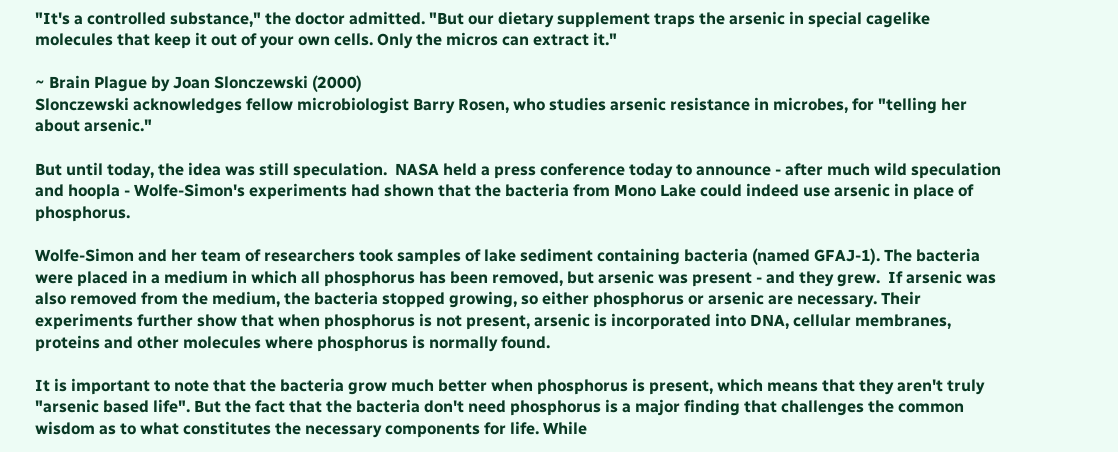"It's a controlled substance," the doctor admitted. "But our dietary supplement traps the arsenic in special cagelike molecules that keep it out of your own cells. Only the micros can extract it."

~ Brain Plague by Joan Slonczewski (2000)
Slonczewski acknowledges fellow microbiologist Barry Rosen, who studies arsenic resistance in microbes, for "telling her about arsenic."

But until today, the idea was still speculation.  NASA held a press conference today to announce - after much wild speculation and hoopla - Wolfe-Simon's experiments had shown that the bacteria from Mono Lake could indeed use arsenic in place of phosphorus.

Wolfe-Simon and her team of researchers took samples of lake sediment containing bacteria (named GFAJ-1). The bacteria were placed in a medium in which all phosphorus has been removed, but arsenic was present - and they grew.  If arsenic was also removed from the medium, the bacteria stopped growing, so either phosphorus or arsenic are necessary. Their experiments further show that when phosphorus is not present, arsenic is incorporated into DNA, cellular membranes, proteins and other molecules where phosphorus is normally found.

It is important to note that the bacteria grow much better when phosphorus is present, which means that they aren't truly "arsenic based life". But the fact that the bacteria don't need phosphorus is a major finding that challenges the common wisdom as to what constitutes the necessary components for life. While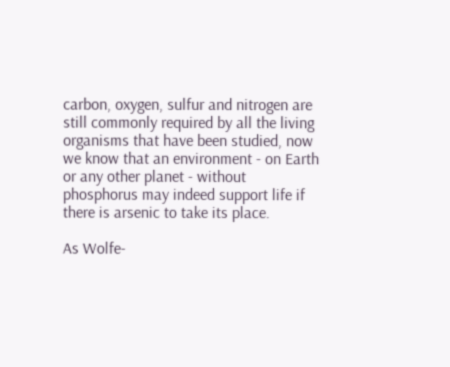carbon, oxygen, sulfur and nitrogen are still commonly required by all the living organisms that have been studied, now we know that an environment - on Earth or any other planet - without phosphorus may indeed support life if there is arsenic to take its place.

As Wolfe-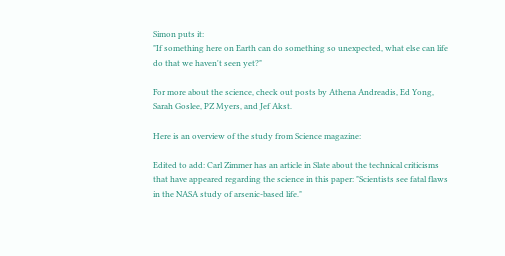Simon puts it:
"If something here on Earth can do something so unexpected, what else can life do that we haven't seen yet?"

For more about the science, check out posts by Athena Andreadis, Ed Yong, Sarah Goslee, PZ Myers, and Jef Akst.

Here is an overview of the study from Science magazine:

Edited to add: Carl Zimmer has an article in Slate about the technical criticisms that have appeared regarding the science in this paper: "Scientists see fatal flaws in the NASA study of arsenic-based life."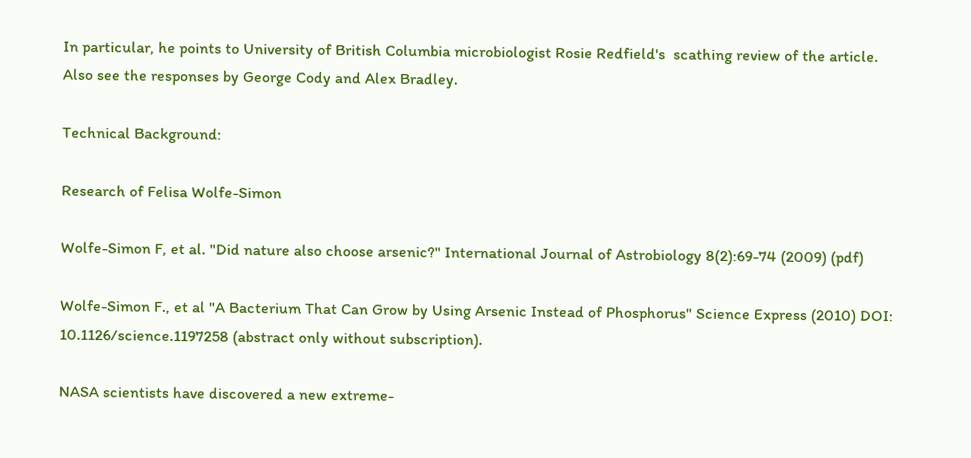In particular, he points to University of British Columbia microbiologist Rosie Redfield's  scathing review of the article.
Also see the responses by George Cody and Alex Bradley.

Technical Background:

Research of Felisa Wolfe-Simon

Wolfe-Simon F, et al. "Did nature also choose arsenic?" International Journal of Astrobiology 8(2):69-74 (2009) (pdf)

Wolfe-Simon F., et al "A Bacterium That Can Grow by Using Arsenic Instead of Phosphorus" Science Express (2010) DOI: 10.1126/science.1197258 (abstract only without subscription).

NASA scientists have discovered a new extreme-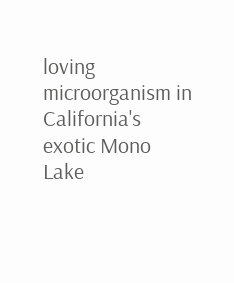loving microorganism in California's exotic Mono Lake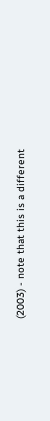(2003) - note that this is a different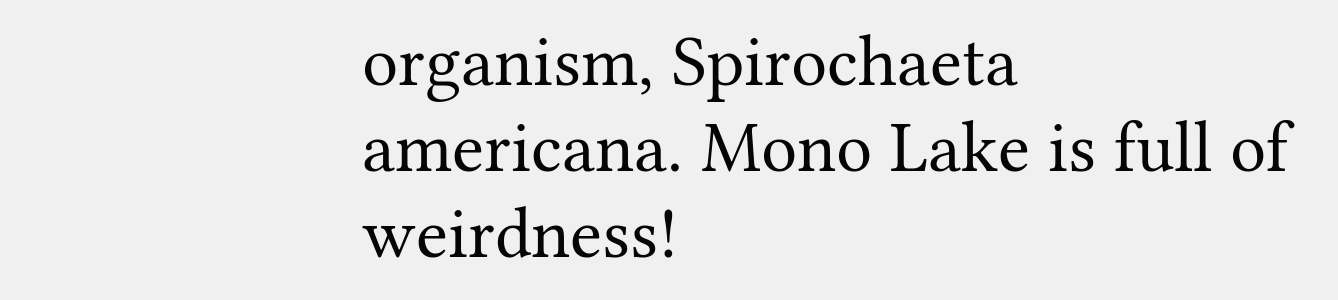organism, Spirochaeta americana. Mono Lake is full of weirdness!